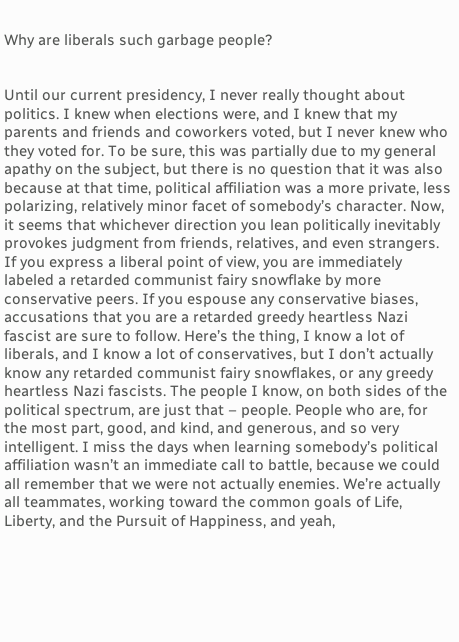Why are liberals such garbage people?


Until our current presidency, I never really thought about politics. I knew when elections were, and I knew that my parents and friends and coworkers voted, but I never knew who they voted for. To be sure, this was partially due to my general apathy on the subject, but there is no question that it was also because at that time, political affiliation was a more private, less polarizing, relatively minor facet of somebody’s character. Now, it seems that whichever direction you lean politically inevitably provokes judgment from friends, relatives, and even strangers. If you express a liberal point of view, you are immediately labeled a retarded communist fairy snowflake by more conservative peers. If you espouse any conservative biases, accusations that you are a retarded greedy heartless Nazi fascist are sure to follow. Here’s the thing, I know a lot of liberals, and I know a lot of conservatives, but I don’t actually know any retarded communist fairy snowflakes, or any greedy heartless Nazi fascists. The people I know, on both sides of the political spectrum, are just that – people. People who are, for the most part, good, and kind, and generous, and so very intelligent. I miss the days when learning somebody’s political affiliation wasn’t an immediate call to battle, because we could all remember that we were not actually enemies. We’re actually all teammates, working toward the common goals of Life, Liberty, and the Pursuit of Happiness, and yeah,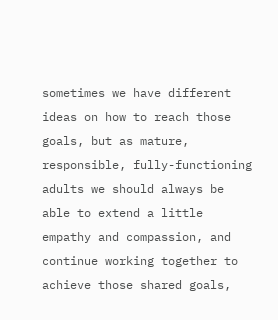sometimes we have different ideas on how to reach those goals, but as mature, responsible, fully-functioning adults we should always be able to extend a little empathy and compassion, and continue working together to achieve those shared goals,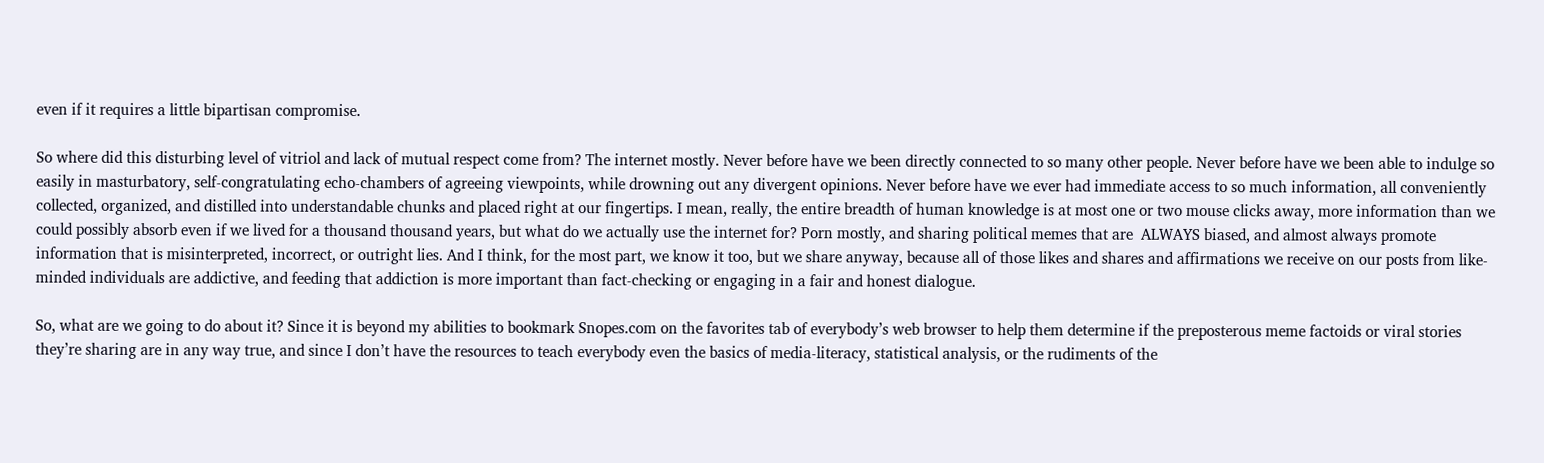even if it requires a little bipartisan compromise.

So where did this disturbing level of vitriol and lack of mutual respect come from? The internet mostly. Never before have we been directly connected to so many other people. Never before have we been able to indulge so easily in masturbatory, self-congratulating echo-chambers of agreeing viewpoints, while drowning out any divergent opinions. Never before have we ever had immediate access to so much information, all conveniently collected, organized, and distilled into understandable chunks and placed right at our fingertips. I mean, really, the entire breadth of human knowledge is at most one or two mouse clicks away, more information than we could possibly absorb even if we lived for a thousand thousand years, but what do we actually use the internet for? Porn mostly, and sharing political memes that are  ALWAYS biased, and almost always promote information that is misinterpreted, incorrect, or outright lies. And I think, for the most part, we know it too, but we share anyway, because all of those likes and shares and affirmations we receive on our posts from like-minded individuals are addictive, and feeding that addiction is more important than fact-checking or engaging in a fair and honest dialogue.

So, what are we going to do about it? Since it is beyond my abilities to bookmark Snopes.com on the favorites tab of everybody’s web browser to help them determine if the preposterous meme factoids or viral stories they’re sharing are in any way true, and since I don’t have the resources to teach everybody even the basics of media-literacy, statistical analysis, or the rudiments of the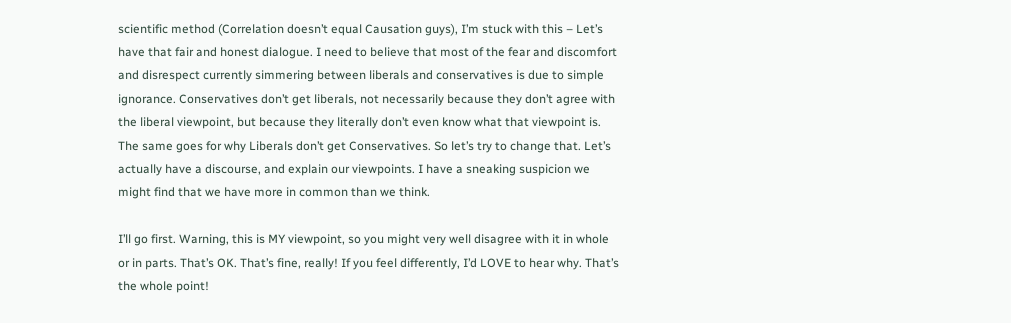scientific method (Correlation doesn’t equal Causation guys), I’m stuck with this – Let’s have that fair and honest dialogue. I need to believe that most of the fear and discomfort and disrespect currently simmering between liberals and conservatives is due to simple ignorance. Conservatives don’t get liberals, not necessarily because they don’t agree with the liberal viewpoint, but because they literally don’t even know what that viewpoint is. The same goes for why Liberals don’t get Conservatives. So let’s try to change that. Let’s actually have a discourse, and explain our viewpoints. I have a sneaking suspicion we might find that we have more in common than we think.

I’ll go first. Warning, this is MY viewpoint, so you might very well disagree with it in whole or in parts. That’s OK. That’s fine, really! If you feel differently, I’d LOVE to hear why. That’s the whole point!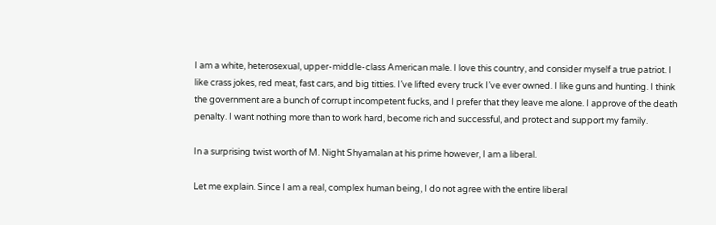I am a white, heterosexual, upper-middle-class American male. I love this country, and consider myself a true patriot. I like crass jokes, red meat, fast cars, and big titties. I’ve lifted every truck I’ve ever owned. I like guns and hunting. I think the government are a bunch of corrupt incompetent fucks, and I prefer that they leave me alone. I approve of the death penalty. I want nothing more than to work hard, become rich and successful, and protect and support my family.

In a surprising twist worth of M. Night Shyamalan at his prime however, I am a liberal.

Let me explain. Since I am a real, complex human being, I do not agree with the entire liberal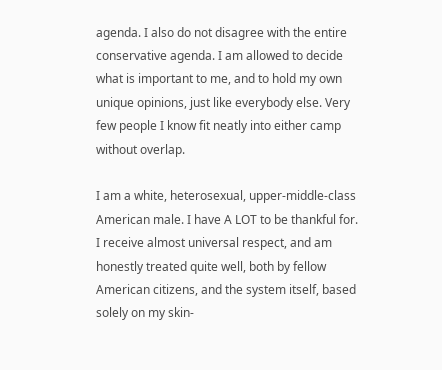agenda. I also do not disagree with the entire conservative agenda. I am allowed to decide what is important to me, and to hold my own unique opinions, just like everybody else. Very few people I know fit neatly into either camp without overlap.

I am a white, heterosexual, upper-middle-class American male. I have A LOT to be thankful for. I receive almost universal respect, and am honestly treated quite well, both by fellow American citizens, and the system itself, based solely on my skin-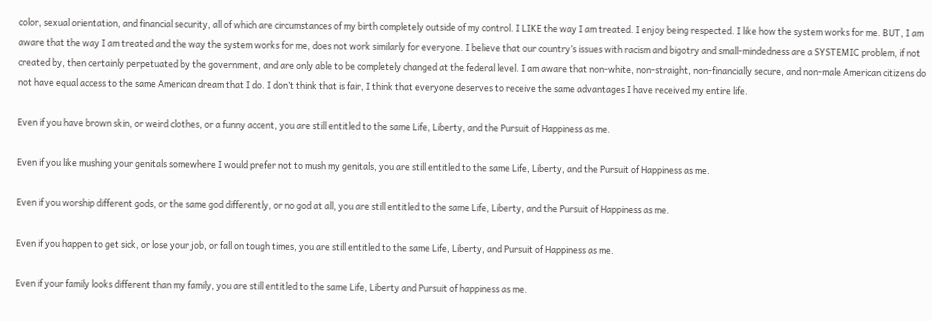color, sexual orientation, and financial security, all of which are circumstances of my birth completely outside of my control. I LIKE the way I am treated. I enjoy being respected. I like how the system works for me. BUT, I am aware that the way I am treated and the way the system works for me, does not work similarly for everyone. I believe that our country’s issues with racism and bigotry and small-mindedness are a SYSTEMIC problem, if not created by, then certainly perpetuated by the government, and are only able to be completely changed at the federal level. I am aware that non-white, non-straight, non-financially secure, and non-male American citizens do not have equal access to the same American dream that I do. I don’t think that is fair, I think that everyone deserves to receive the same advantages I have received my entire life.

Even if you have brown skin, or weird clothes, or a funny accent, you are still entitled to the same Life, Liberty, and the Pursuit of Happiness as me.

Even if you like mushing your genitals somewhere I would prefer not to mush my genitals, you are still entitled to the same Life, Liberty, and the Pursuit of Happiness as me.

Even if you worship different gods, or the same god differently, or no god at all, you are still entitled to the same Life, Liberty, and the Pursuit of Happiness as me.

Even if you happen to get sick, or lose your job, or fall on tough times, you are still entitled to the same Life, Liberty, and Pursuit of Happiness as me.

Even if your family looks different than my family, you are still entitled to the same Life, Liberty and Pursuit of happiness as me.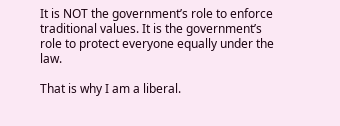It is NOT the government’s role to enforce traditional values. It is the government’s role to protect everyone equally under the law.

That is why I am a liberal.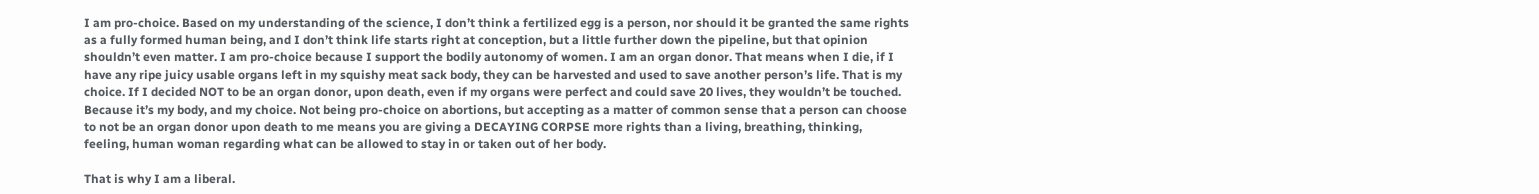I am pro-choice. Based on my understanding of the science, I don’t think a fertilized egg is a person, nor should it be granted the same rights as a fully formed human being, and I don’t think life starts right at conception, but a little further down the pipeline, but that opinion shouldn’t even matter. I am pro-choice because I support the bodily autonomy of women. I am an organ donor. That means when I die, if I have any ripe juicy usable organs left in my squishy meat sack body, they can be harvested and used to save another person’s life. That is my choice. If I decided NOT to be an organ donor, upon death, even if my organs were perfect and could save 20 lives, they wouldn’t be touched. Because it’s my body, and my choice. Not being pro-choice on abortions, but accepting as a matter of common sense that a person can choose to not be an organ donor upon death to me means you are giving a DECAYING CORPSE more rights than a living, breathing, thinking, feeling, human woman regarding what can be allowed to stay in or taken out of her body.

That is why I am a liberal.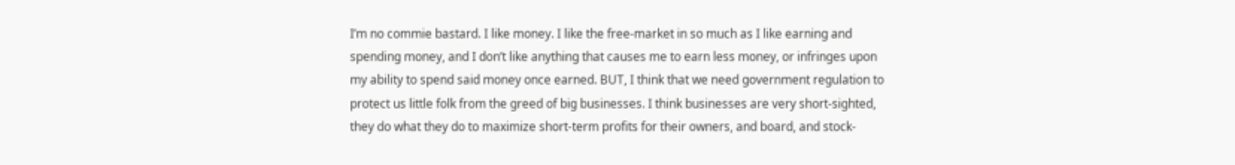I’m no commie bastard. I like money. I like the free-market in so much as I like earning and spending money, and I don’t like anything that causes me to earn less money, or infringes upon my ability to spend said money once earned. BUT, I think that we need government regulation to protect us little folk from the greed of big businesses. I think businesses are very short-sighted, they do what they do to maximize short-term profits for their owners, and board, and stock-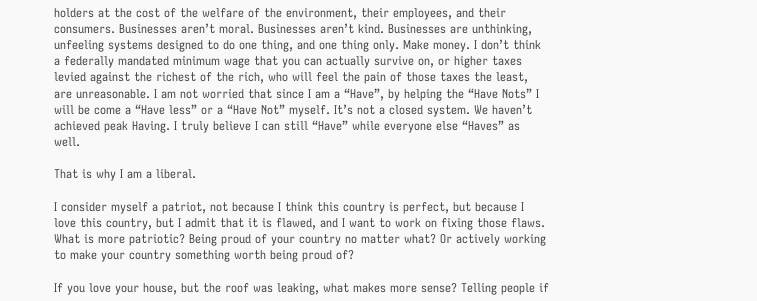holders at the cost of the welfare of the environment, their employees, and their consumers. Businesses aren’t moral. Businesses aren’t kind. Businesses are unthinking, unfeeling systems designed to do one thing, and one thing only. Make money. I don’t think a federally mandated minimum wage that you can actually survive on, or higher taxes levied against the richest of the rich, who will feel the pain of those taxes the least, are unreasonable. I am not worried that since I am a “Have”, by helping the “Have Nots” I will be come a “Have less” or a “Have Not” myself. It’s not a closed system. We haven’t achieved peak Having. I truly believe I can still “Have” while everyone else “Haves” as well.

That is why I am a liberal.

I consider myself a patriot, not because I think this country is perfect, but because I love this country, but I admit that it is flawed, and I want to work on fixing those flaws. What is more patriotic? Being proud of your country no matter what? Or actively working to make your country something worth being proud of?

If you love your house, but the roof was leaking, what makes more sense? Telling people if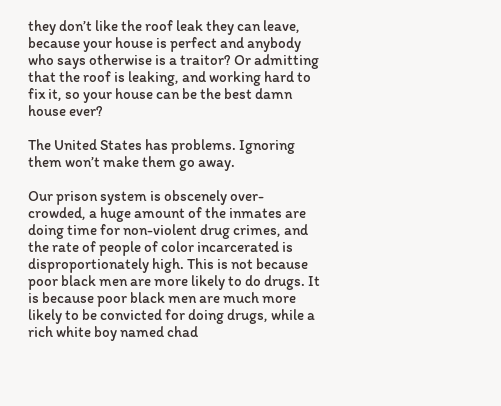they don’t like the roof leak they can leave, because your house is perfect and anybody who says otherwise is a traitor? Or admitting that the roof is leaking, and working hard to fix it, so your house can be the best damn house ever?

The United States has problems. Ignoring them won’t make them go away.

Our prison system is obscenely over-crowded, a huge amount of the inmates are doing time for non-violent drug crimes, and the rate of people of color incarcerated is disproportionately high. This is not because poor black men are more likely to do drugs. It is because poor black men are much more likely to be convicted for doing drugs, while a rich white boy named chad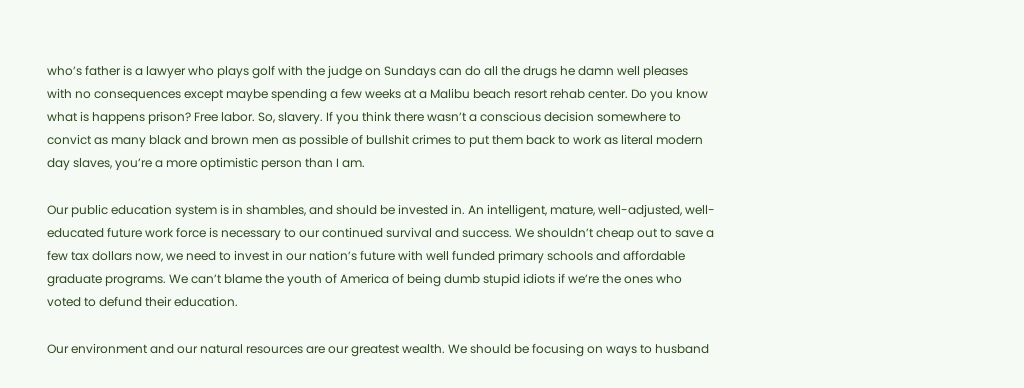who’s father is a lawyer who plays golf with the judge on Sundays can do all the drugs he damn well pleases with no consequences except maybe spending a few weeks at a Malibu beach resort rehab center. Do you know what is happens prison? Free labor. So, slavery. If you think there wasn’t a conscious decision somewhere to convict as many black and brown men as possible of bullshit crimes to put them back to work as literal modern day slaves, you’re a more optimistic person than I am.

Our public education system is in shambles, and should be invested in. An intelligent, mature, well-adjusted, well-educated future work force is necessary to our continued survival and success. We shouldn’t cheap out to save a few tax dollars now, we need to invest in our nation’s future with well funded primary schools and affordable graduate programs. We can’t blame the youth of America of being dumb stupid idiots if we’re the ones who voted to defund their education.

Our environment and our natural resources are our greatest wealth. We should be focusing on ways to husband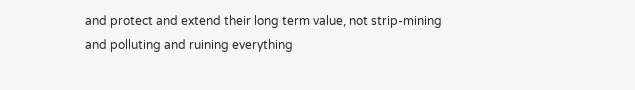and protect and extend their long term value, not strip-mining and polluting and ruining everything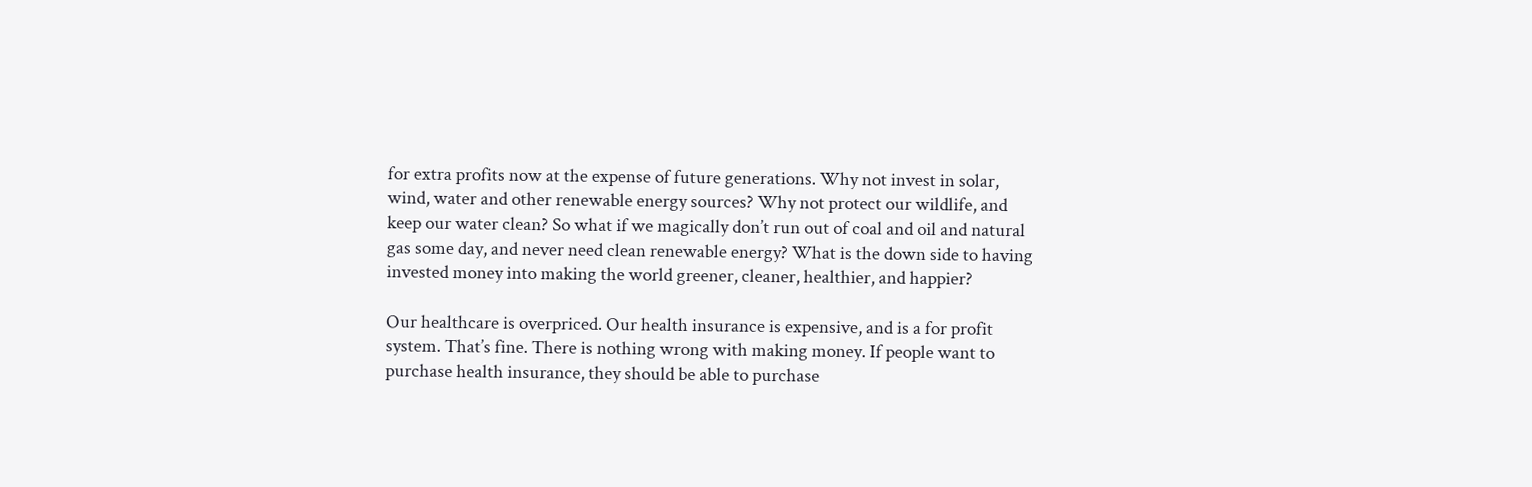for extra profits now at the expense of future generations. Why not invest in solar, wind, water and other renewable energy sources? Why not protect our wildlife, and keep our water clean? So what if we magically don’t run out of coal and oil and natural gas some day, and never need clean renewable energy? What is the down side to having invested money into making the world greener, cleaner, healthier, and happier?

Our healthcare is overpriced. Our health insurance is expensive, and is a for profit system. That’s fine. There is nothing wrong with making money. If people want to purchase health insurance, they should be able to purchase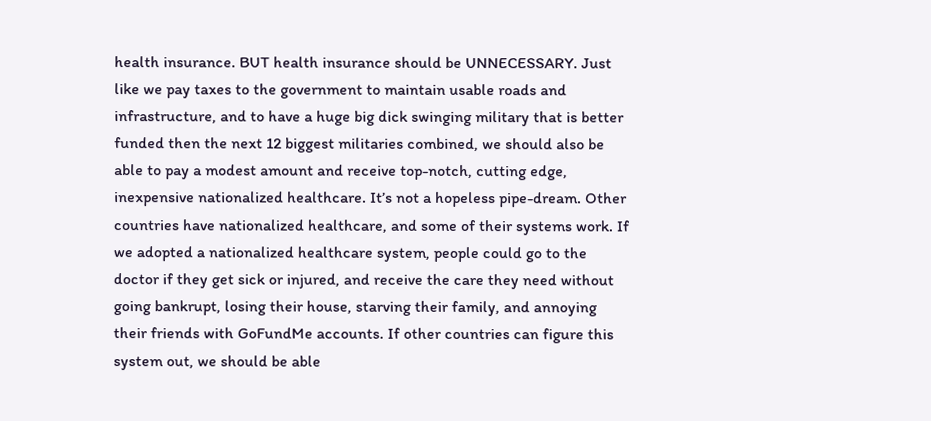health insurance. BUT health insurance should be UNNECESSARY. Just like we pay taxes to the government to maintain usable roads and infrastructure, and to have a huge big dick swinging military that is better funded then the next 12 biggest militaries combined, we should also be able to pay a modest amount and receive top-notch, cutting edge, inexpensive nationalized healthcare. It’s not a hopeless pipe-dream. Other countries have nationalized healthcare, and some of their systems work. If we adopted a nationalized healthcare system, people could go to the doctor if they get sick or injured, and receive the care they need without going bankrupt, losing their house, starving their family, and annoying their friends with GoFundMe accounts. If other countries can figure this system out, we should be able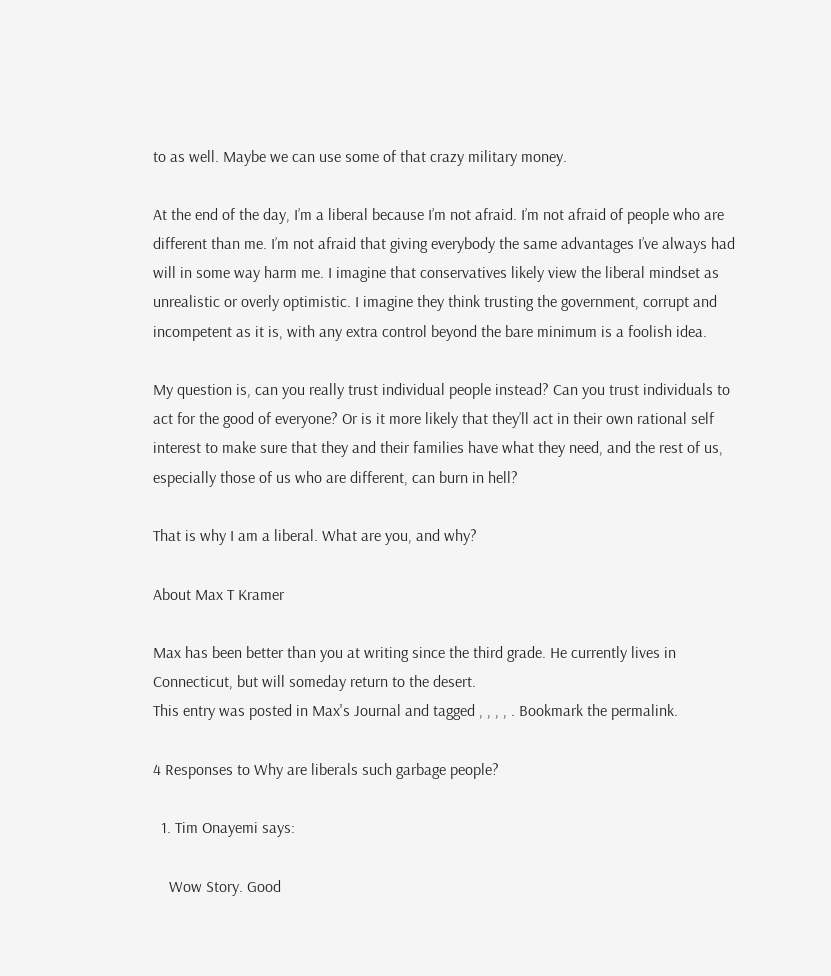to as well. Maybe we can use some of that crazy military money.

At the end of the day, I’m a liberal because I’m not afraid. I’m not afraid of people who are different than me. I’m not afraid that giving everybody the same advantages I’ve always had will in some way harm me. I imagine that conservatives likely view the liberal mindset as unrealistic or overly optimistic. I imagine they think trusting the government, corrupt and incompetent as it is, with any extra control beyond the bare minimum is a foolish idea.

My question is, can you really trust individual people instead? Can you trust individuals to act for the good of everyone? Or is it more likely that they’ll act in their own rational self interest to make sure that they and their families have what they need, and the rest of us, especially those of us who are different, can burn in hell?

That is why I am a liberal. What are you, and why?

About Max T Kramer

Max has been better than you at writing since the third grade. He currently lives in Connecticut, but will someday return to the desert.
This entry was posted in Max's Journal and tagged , , , , . Bookmark the permalink.

4 Responses to Why are liberals such garbage people?

  1. Tim Onayemi says:

    Wow Story. Good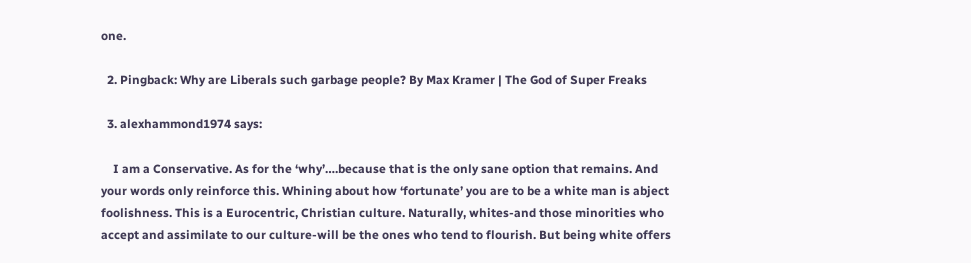one.

  2. Pingback: Why are Liberals such garbage people? By Max Kramer | The God of Super Freaks

  3. alexhammond1974 says:

    I am a Conservative. As for the ‘why’….because that is the only sane option that remains. And your words only reinforce this. Whining about how ‘fortunate’ you are to be a white man is abject foolishness. This is a Eurocentric, Christian culture. Naturally, whites-and those minorities who accept and assimilate to our culture-will be the ones who tend to flourish. But being white offers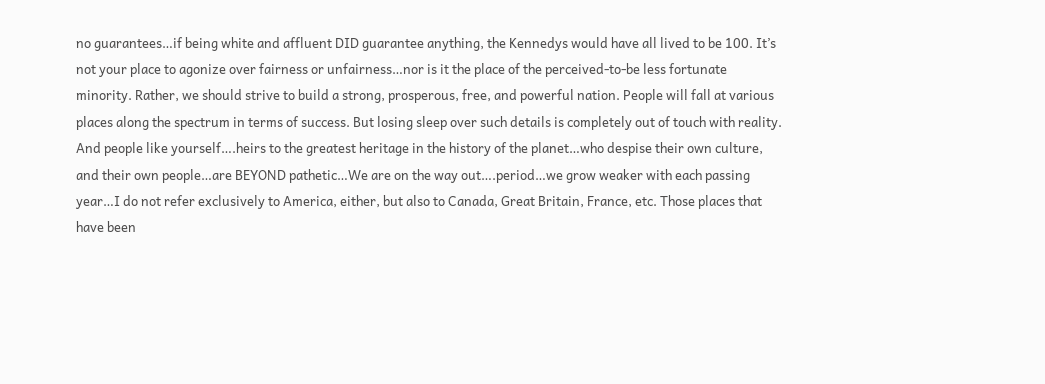no guarantees…if being white and affluent DID guarantee anything, the Kennedys would have all lived to be 100. It’s not your place to agonize over fairness or unfairness…nor is it the place of the perceived-to-be less fortunate minority. Rather, we should strive to build a strong, prosperous, free, and powerful nation. People will fall at various places along the spectrum in terms of success. But losing sleep over such details is completely out of touch with reality. And people like yourself….heirs to the greatest heritage in the history of the planet…who despise their own culture, and their own people…are BEYOND pathetic…We are on the way out….period…we grow weaker with each passing year…I do not refer exclusively to America, either, but also to Canada, Great Britain, France, etc. Those places that have been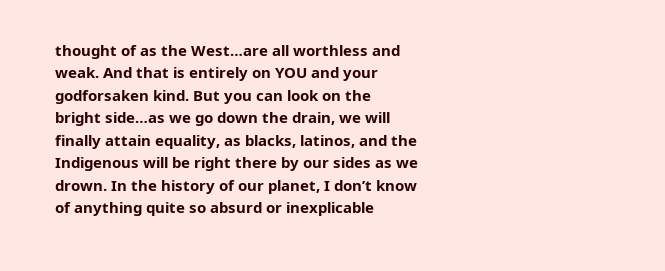thought of as the West…are all worthless and weak. And that is entirely on YOU and your godforsaken kind. But you can look on the bright side…as we go down the drain, we will finally attain equality, as blacks, latinos, and the Indigenous will be right there by our sides as we drown. In the history of our planet, I don’t know of anything quite so absurd or inexplicable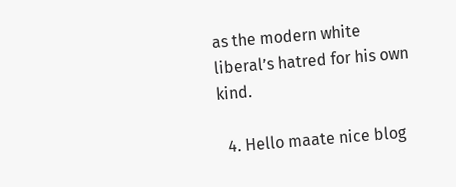as the modern white liberal’s hatred for his own kind.

  4. Hello maate nice blog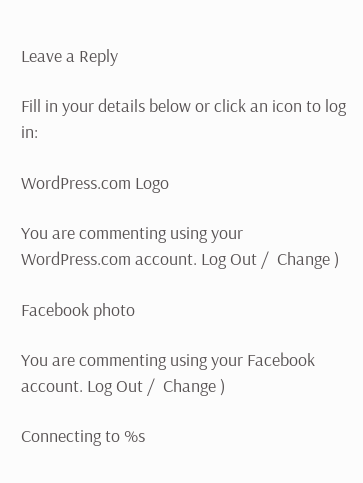Leave a Reply

Fill in your details below or click an icon to log in:

WordPress.com Logo

You are commenting using your WordPress.com account. Log Out /  Change )

Facebook photo

You are commenting using your Facebook account. Log Out /  Change )

Connecting to %s